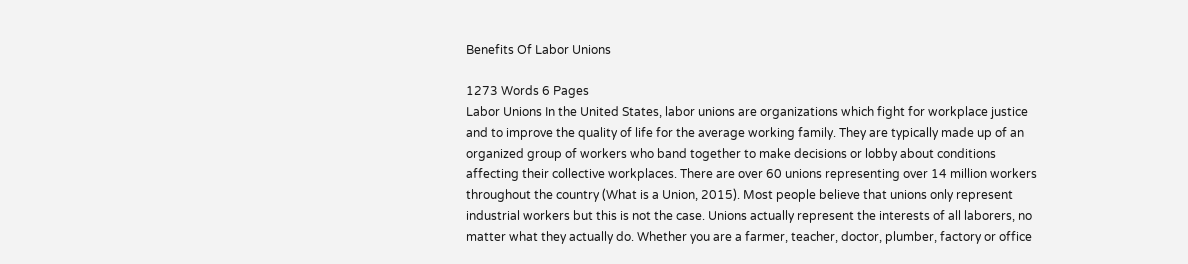Benefits Of Labor Unions

1273 Words 6 Pages
Labor Unions In the United States, labor unions are organizations which fight for workplace justice and to improve the quality of life for the average working family. They are typically made up of an organized group of workers who band together to make decisions or lobby about conditions affecting their collective workplaces. There are over 60 unions representing over 14 million workers throughout the country (What is a Union, 2015). Most people believe that unions only represent industrial workers but this is not the case. Unions actually represent the interests of all laborers, no matter what they actually do. Whether you are a farmer, teacher, doctor, plumber, factory or office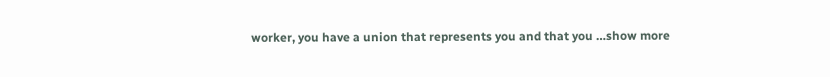worker, you have a union that represents you and that you …show more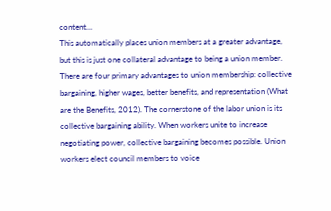content…
This automatically places union members at a greater advantage, but this is just one collateral advantage to being a union member. There are four primary advantages to union membership: collective bargaining, higher wages, better benefits, and representation (What are the Benefits, 2012). The cornerstone of the labor union is its collective bargaining ability. When workers unite to increase negotiating power, collective bargaining becomes possible. Union workers elect council members to voice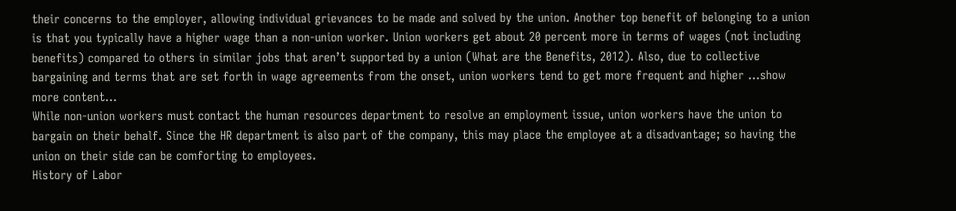their concerns to the employer, allowing individual grievances to be made and solved by the union. Another top benefit of belonging to a union is that you typically have a higher wage than a non-union worker. Union workers get about 20 percent more in terms of wages (not including benefits) compared to others in similar jobs that aren’t supported by a union (What are the Benefits, 2012). Also, due to collective bargaining and terms that are set forth in wage agreements from the onset, union workers tend to get more frequent and higher …show more content…
While non-union workers must contact the human resources department to resolve an employment issue, union workers have the union to bargain on their behalf. Since the HR department is also part of the company, this may place the employee at a disadvantage; so having the union on their side can be comforting to employees.
History of Labor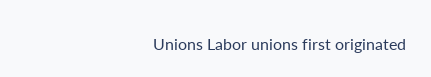Unions Labor unions first originated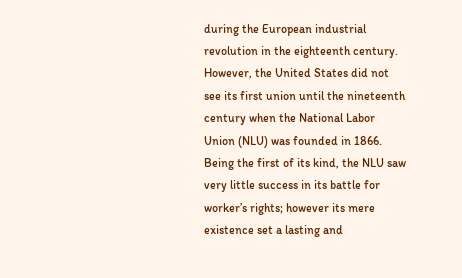during the European industrial revolution in the eighteenth century. However, the United States did not see its first union until the nineteenth century when the National Labor Union (NLU) was founded in 1866. Being the first of its kind, the NLU saw very little success in its battle for worker’s rights; however its mere existence set a lasting and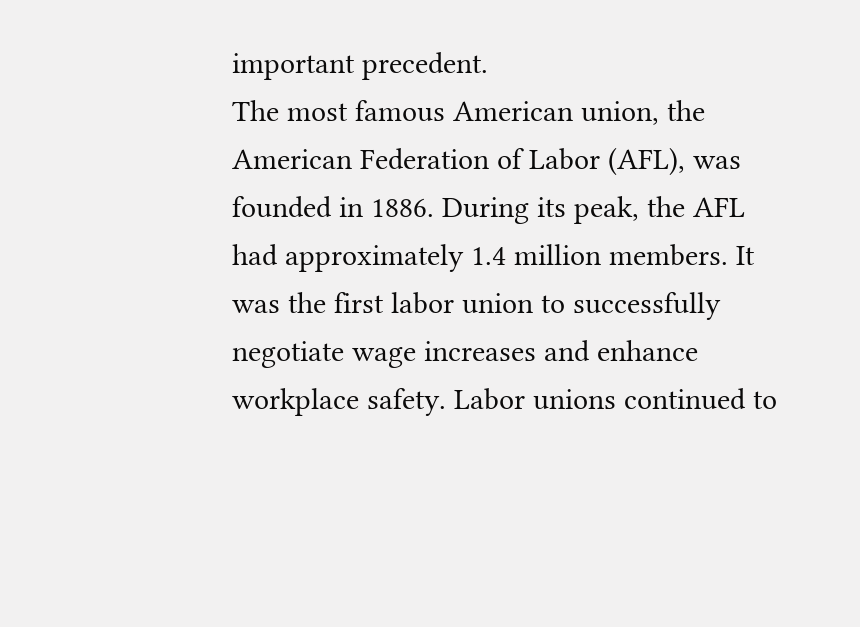important precedent.
The most famous American union, the American Federation of Labor (AFL), was founded in 1886. During its peak, the AFL had approximately 1.4 million members. It was the first labor union to successfully negotiate wage increases and enhance workplace safety. Labor unions continued to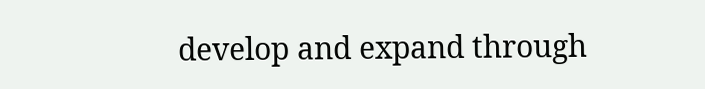develop and expand through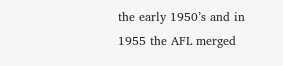the early 1950’s and in 1955 the AFL merged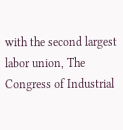with the second largest labor union, The Congress of Industrial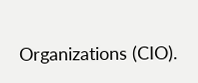Organizations (CIO).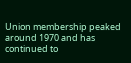Union membership peaked around 1970 and has continued to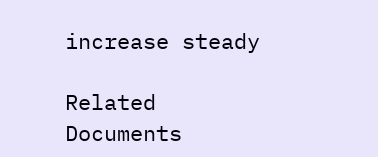increase steady

Related Documents